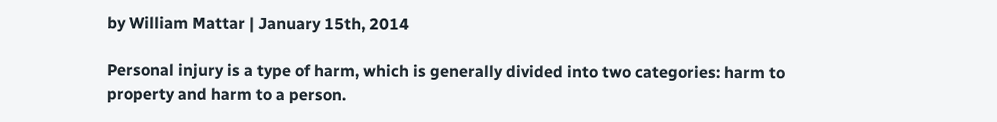by William Mattar | January 15th, 2014

Personal injury is a type of harm, which is generally divided into two categories: harm to property and harm to a person.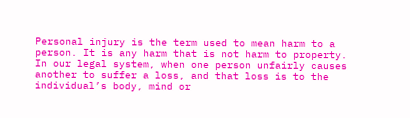Personal injury is the term used to mean harm to a person. It is any harm that is not harm to property. In our legal system, when one person unfairly causes another to suffer a loss, and that loss is to the individual’s body, mind or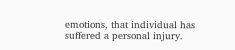emotions, that individual has suffered a personal injury.